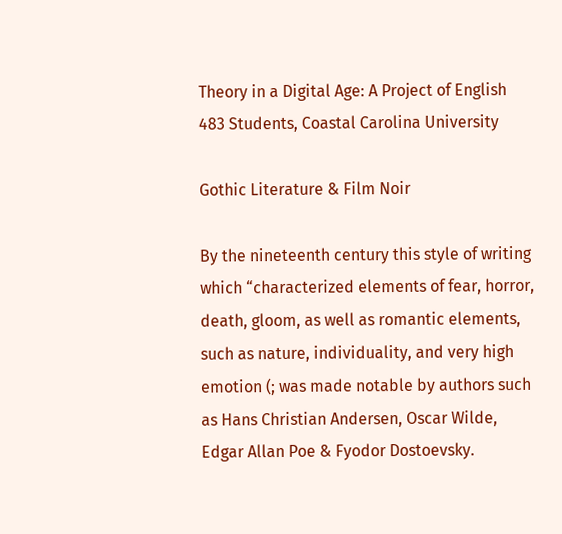Theory in a Digital Age: A Project of English 483 Students, Coastal Carolina University

Gothic Literature & Film Noir

By the nineteenth century this style of writing which “characterized elements of fear, horror, death, gloom, as well as romantic elements, such as nature, individuality, and very high emotion (; was made notable by authors such as Hans Christian Andersen, Oscar Wilde, Edgar Allan Poe & Fyodor Dostoevsky.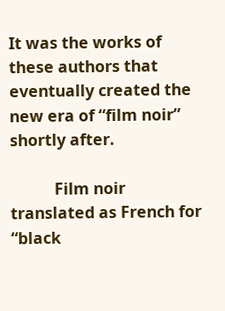It was the works of these authors that eventually created the new era of “film noir” shortly after.

           Film noir translated as French for “black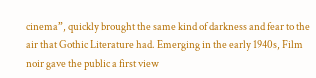cinema”, quickly brought the same kind of darkness and fear to the air that Gothic Literature had. Emerging in the early 1940s, Film noir gave the public a first view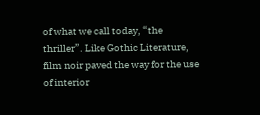of what we call today, “the thriller”. Like Gothic Literature, film noir paved the way for the use of interior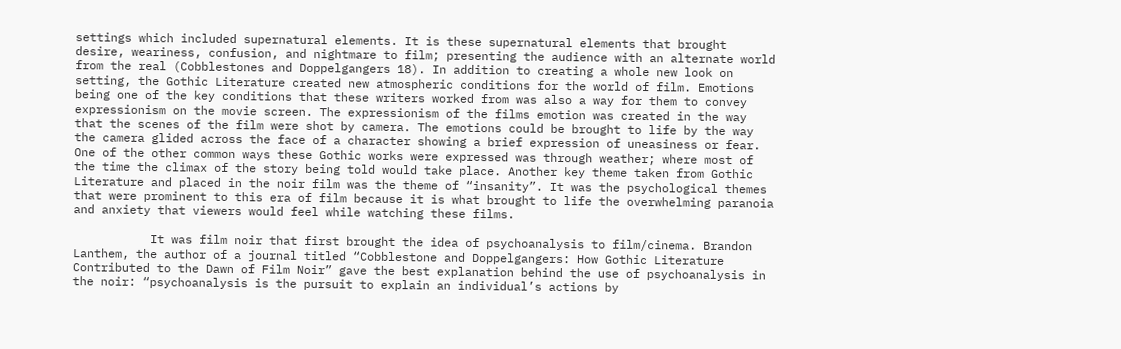settings which included supernatural elements. It is these supernatural elements that brought desire, weariness, confusion, and nightmare to film; presenting the audience with an alternate world from the real (Cobblestones and Doppelgangers 18). In addition to creating a whole new look on setting, the Gothic Literature created new atmospheric conditions for the world of film. Emotions being one of the key conditions that these writers worked from was also a way for them to convey expressionism on the movie screen. The expressionism of the films emotion was created in the way that the scenes of the film were shot by camera. The emotions could be brought to life by the way the camera glided across the face of a character showing a brief expression of uneasiness or fear. One of the other common ways these Gothic works were expressed was through weather; where most of the time the climax of the story being told would take place. Another key theme taken from Gothic Literature and placed in the noir film was the theme of “insanity”. It was the psychological themes that were prominent to this era of film because it is what brought to life the overwhelming paranoia and anxiety that viewers would feel while watching these films.

           It was film noir that first brought the idea of psychoanalysis to film/cinema. Brandon Lanthem, the author of a journal titled “Cobblestone and Doppelgangers: How Gothic Literature Contributed to the Dawn of Film Noir” gave the best explanation behind the use of psychoanalysis in the noir: “psychoanalysis is the pursuit to explain an individual’s actions by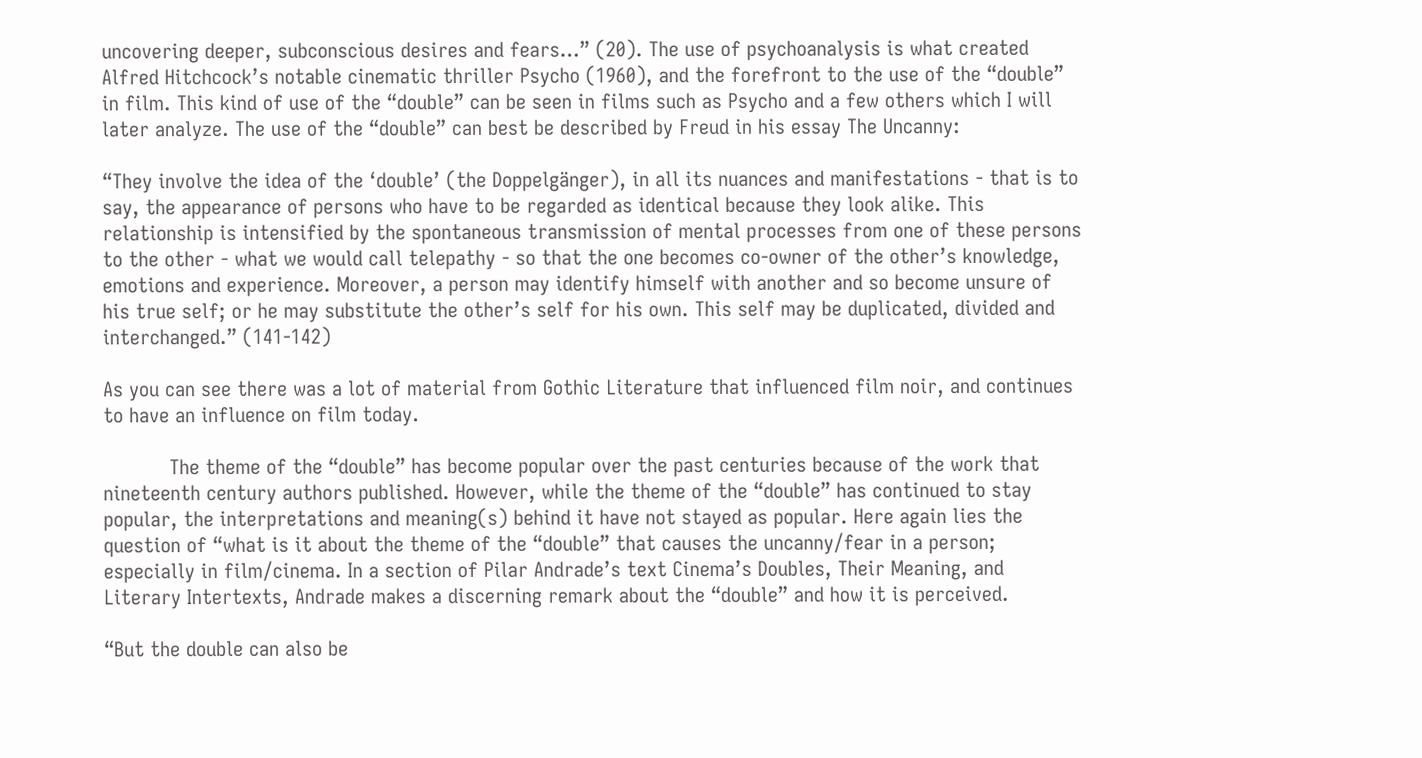uncovering deeper, subconscious desires and fears…” (20). The use of psychoanalysis is what created Alfred Hitchcock’s notable cinematic thriller Psycho (1960), and the forefront to the use of the “double” in film. This kind of use of the “double” can be seen in films such as Psycho and a few others which I will later analyze. The use of the “double” can best be described by Freud in his essay The Uncanny:

“They involve the idea of the ‘double’ (the Doppelgänger), in all its nuances and manifestations - that is to say, the appearance of persons who have to be regarded as identical because they look alike. This relationship is intensified by the spontaneous transmission of mental processes from one of these persons to the other - what we would call telepathy - so that the one becomes co-owner of the other’s knowledge, emotions and experience. Moreover, a person may identify himself with another and so become unsure of his true self; or he may substitute the other’s self for his own. This self may be duplicated, divided and interchanged.” (141-142)

As you can see there was a lot of material from Gothic Literature that influenced film noir, and continues to have an influence on film today.

           The theme of the “double” has become popular over the past centuries because of the work that nineteenth century authors published. However, while the theme of the “double” has continued to stay popular, the interpretations and meaning(s) behind it have not stayed as popular. Here again lies the question of “what is it about the theme of the “double” that causes the uncanny/fear in a person; especially in film/cinema. In a section of Pilar Andrade’s text Cinema’s Doubles, Their Meaning, and Literary Intertexts, Andrade makes a discerning remark about the “double” and how it is perceived.

“But the double can also be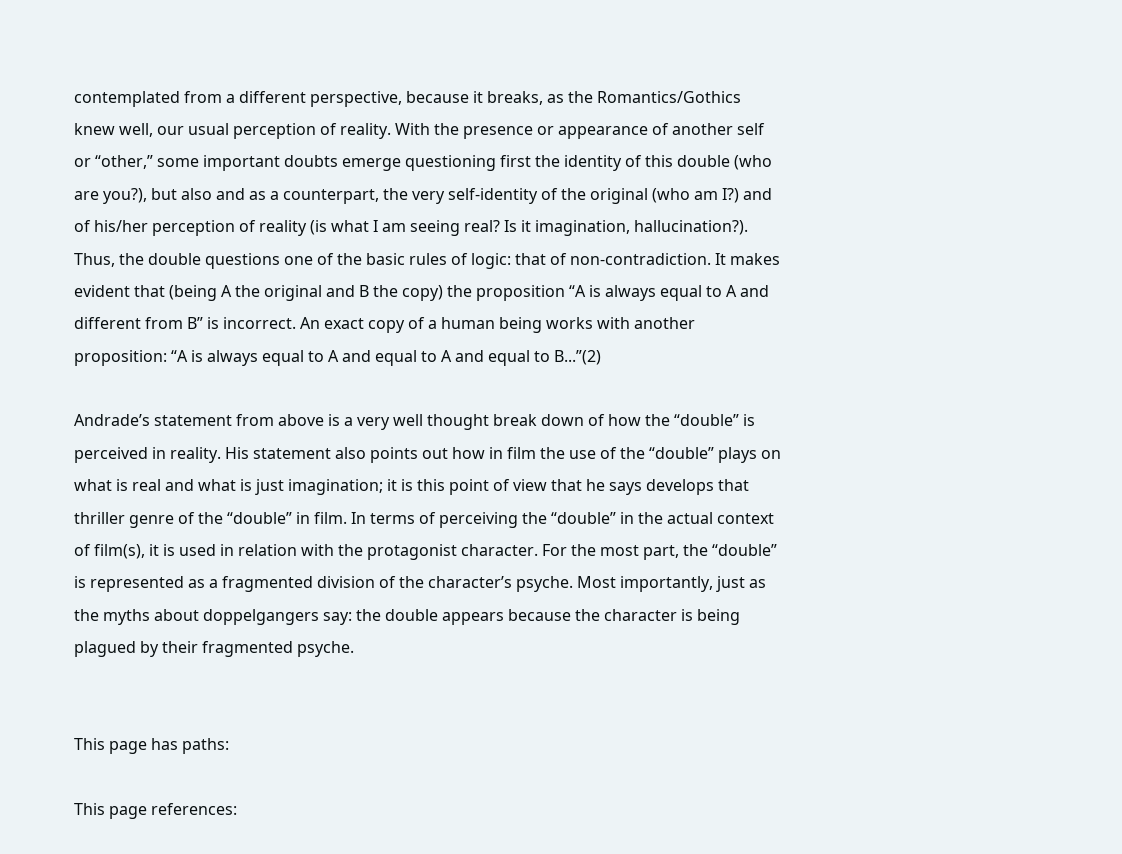contemplated from a different perspective, because it breaks, as the Romantics/Gothics knew well, our usual perception of reality. With the presence or appearance of another self or “other,” some important doubts emerge questioning first the identity of this double (who are you?), but also and as a counterpart, the very self-identity of the original (who am I?) and of his/her perception of reality (is what I am seeing real? Is it imagination, hallucination?). Thus, the double questions one of the basic rules of logic: that of non-contradiction. It makes evident that (being A the original and B the copy) the proposition “A is always equal to A and different from B” is incorrect. An exact copy of a human being works with another proposition: “A is always equal to A and equal to A and equal to B...”(2)

Andrade’s statement from above is a very well thought break down of how the “double” is perceived in reality. His statement also points out how in film the use of the “double” plays on what is real and what is just imagination; it is this point of view that he says develops that thriller genre of the “double” in film. In terms of perceiving the “double” in the actual context of film(s), it is used in relation with the protagonist character. For the most part, the “double” is represented as a fragmented division of the character’s psyche. Most importantly, just as the myths about doppelgangers say: the double appears because the character is being plagued by their fragmented psyche.


This page has paths:

This page references: